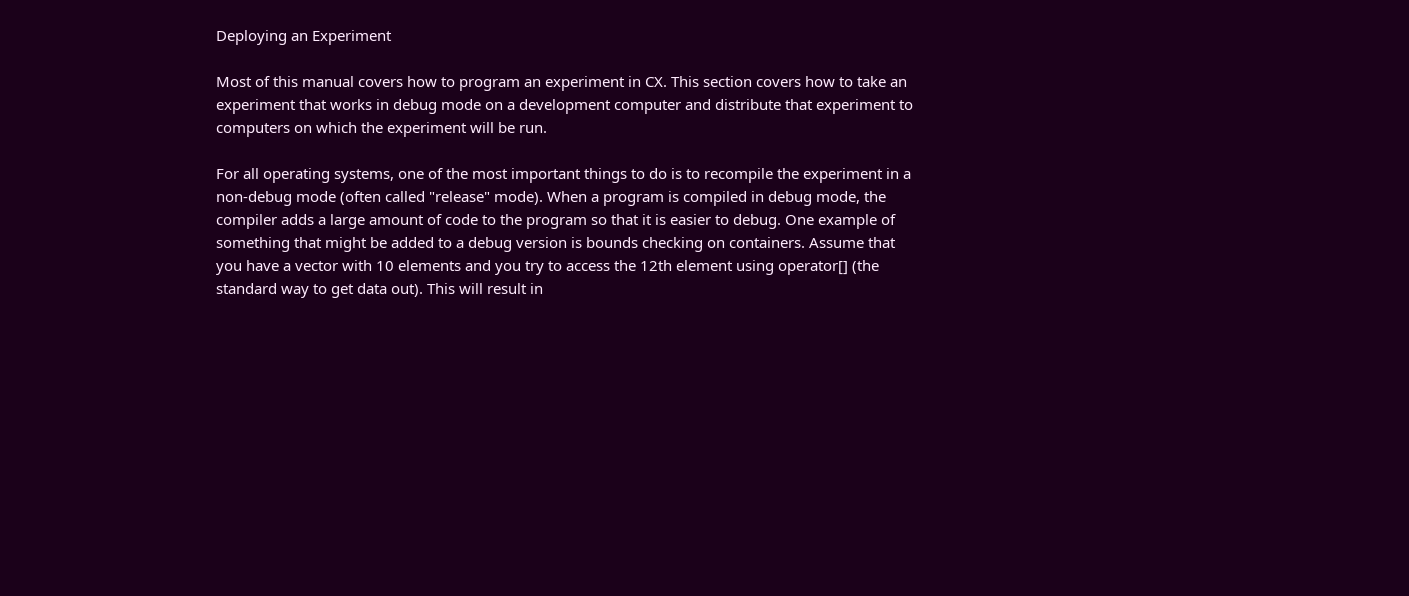Deploying an Experiment

Most of this manual covers how to program an experiment in CX. This section covers how to take an experiment that works in debug mode on a development computer and distribute that experiment to computers on which the experiment will be run.

For all operating systems, one of the most important things to do is to recompile the experiment in a non-debug mode (often called "release" mode). When a program is compiled in debug mode, the compiler adds a large amount of code to the program so that it is easier to debug. One example of something that might be added to a debug version is bounds checking on containers. Assume that you have a vector with 10 elements and you try to access the 12th element using operator[] (the standard way to get data out). This will result in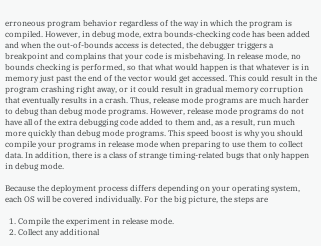erroneous program behavior regardless of the way in which the program is compiled. However, in debug mode, extra bounds-checking code has been added and when the out-of-bounds access is detected, the debugger triggers a breakpoint and complains that your code is misbehaving. In release mode, no bounds checking is performed, so that what would happen is that whatever is in memory just past the end of the vector would get accessed. This could result in the program crashing right away, or it could result in gradual memory corruption that eventually results in a crash. Thus, release mode programs are much harder to debug than debug mode programs. However, release mode programs do not have all of the extra debugging code added to them and, as a result, run much more quickly than debug mode programs. This speed boost is why you should compile your programs in release mode when preparing to use them to collect data. In addition, there is a class of strange timing-related bugs that only happen in debug mode.

Because the deployment process differs depending on your operating system, each OS will be covered individually. For the big picture, the steps are

  1. Compile the experiment in release mode.
  2. Collect any additional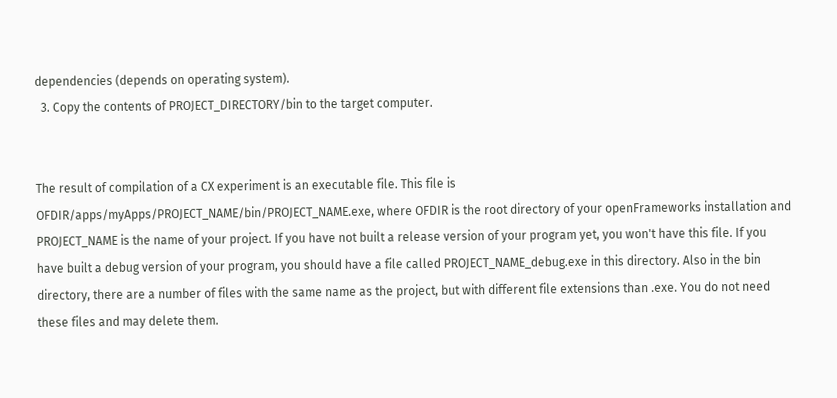dependencies (depends on operating system).
  3. Copy the contents of PROJECT_DIRECTORY/bin to the target computer.


The result of compilation of a CX experiment is an executable file. This file is OFDIR/apps/myApps/PROJECT_NAME/bin/PROJECT_NAME.exe, where OFDIR is the root directory of your openFrameworks installation and PROJECT_NAME is the name of your project. If you have not built a release version of your program yet, you won't have this file. If you have built a debug version of your program, you should have a file called PROJECT_NAME_debug.exe in this directory. Also in the bin directory, there are a number of files with the same name as the project, but with different file extensions than .exe. You do not need these files and may delete them.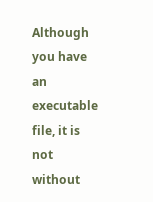Although you have an executable file, it is not without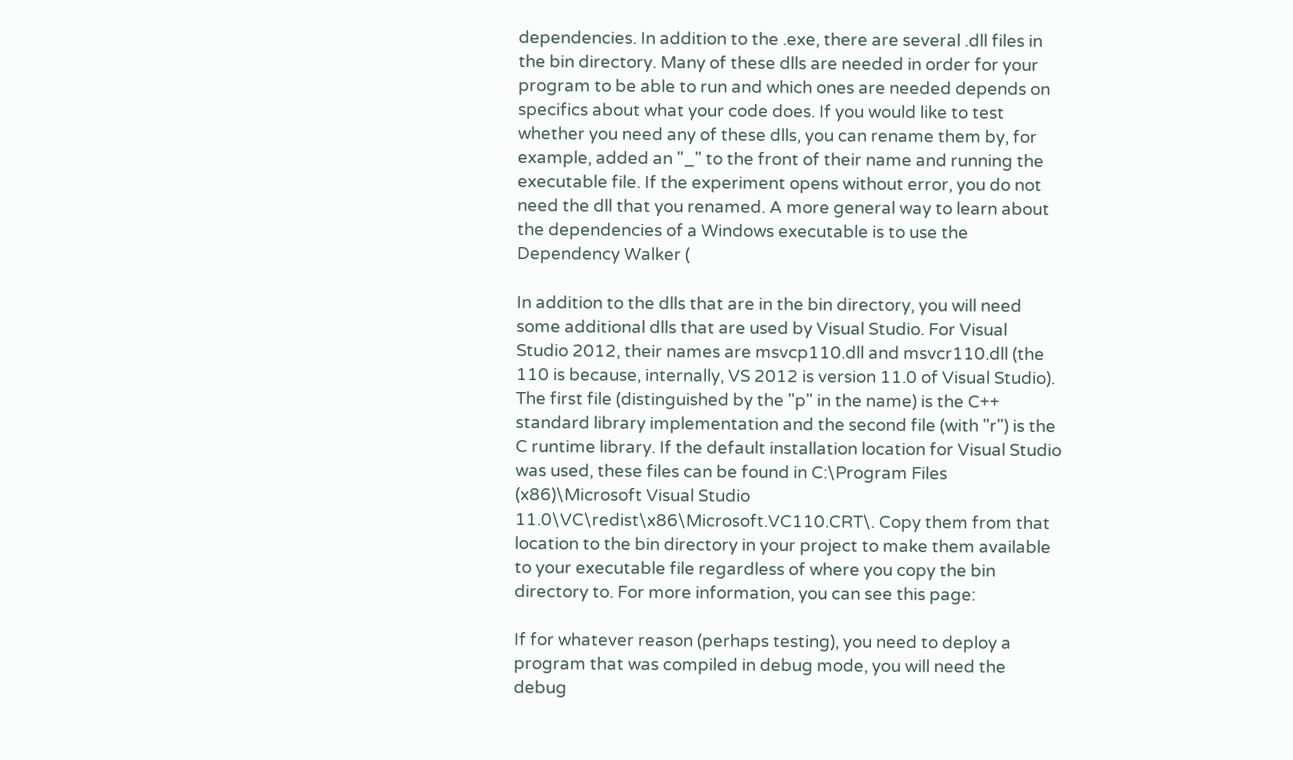dependencies. In addition to the .exe, there are several .dll files in the bin directory. Many of these dlls are needed in order for your program to be able to run and which ones are needed depends on specifics about what your code does. If you would like to test whether you need any of these dlls, you can rename them by, for example, added an "_" to the front of their name and running the executable file. If the experiment opens without error, you do not need the dll that you renamed. A more general way to learn about the dependencies of a Windows executable is to use the Dependency Walker (

In addition to the dlls that are in the bin directory, you will need some additional dlls that are used by Visual Studio. For Visual Studio 2012, their names are msvcp110.dll and msvcr110.dll (the 110 is because, internally, VS 2012 is version 11.0 of Visual Studio). The first file (distinguished by the "p" in the name) is the C++ standard library implementation and the second file (with "r") is the C runtime library. If the default installation location for Visual Studio was used, these files can be found in C:\Program Files (x86)\Microsoft Visual Studio 11.0\VC\redist\x86\Microsoft.VC110.CRT\. Copy them from that location to the bin directory in your project to make them available to your executable file regardless of where you copy the bin directory to. For more information, you can see this page:

If for whatever reason (perhaps testing), you need to deploy a program that was compiled in debug mode, you will need the debug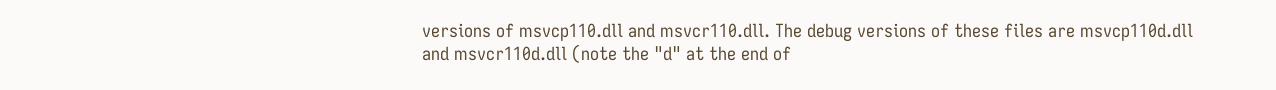versions of msvcp110.dll and msvcr110.dll. The debug versions of these files are msvcp110d.dll and msvcr110d.dll (note the "d" at the end of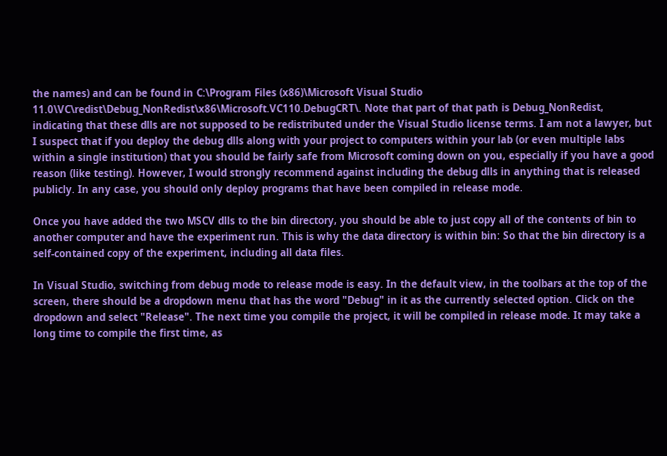the names) and can be found in C:\Program Files (x86)\Microsoft Visual Studio 11.0\VC\redist\Debug_NonRedist\x86\Microsoft.VC110.DebugCRT\. Note that part of that path is Debug_NonRedist, indicating that these dlls are not supposed to be redistributed under the Visual Studio license terms. I am not a lawyer, but I suspect that if you deploy the debug dlls along with your project to computers within your lab (or even multiple labs within a single institution) that you should be fairly safe from Microsoft coming down on you, especially if you have a good reason (like testing). However, I would strongly recommend against including the debug dlls in anything that is released publicly. In any case, you should only deploy programs that have been compiled in release mode.

Once you have added the two MSCV dlls to the bin directory, you should be able to just copy all of the contents of bin to another computer and have the experiment run. This is why the data directory is within bin: So that the bin directory is a self-contained copy of the experiment, including all data files.

In Visual Studio, switching from debug mode to release mode is easy. In the default view, in the toolbars at the top of the screen, there should be a dropdown menu that has the word "Debug" in it as the currently selected option. Click on the dropdown and select "Release". The next time you compile the project, it will be compiled in release mode. It may take a long time to compile the first time, as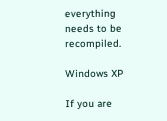everything needs to be recompiled.

Windows XP

If you are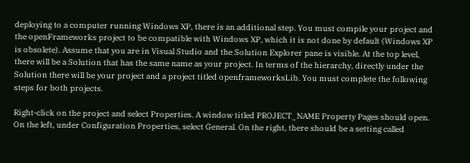deploying to a computer running Windows XP, there is an additional step. You must compile your project and the openFrameworks project to be compatible with Windows XP, which it is not done by default (Windows XP is obsolete). Assume that you are in Visual Studio and the Solution Explorer pane is visible. At the top level, there will be a Solution that has the same name as your project. In terms of the hierarchy, directly under the Solution there will be your project and a project titled openframeworksLib. You must complete the following steps for both projects.

Right-click on the project and select Properties. A window titled PROJECT_NAME Property Pages should open. On the left, under Configuration Properties, select General. On the right, there should be a setting called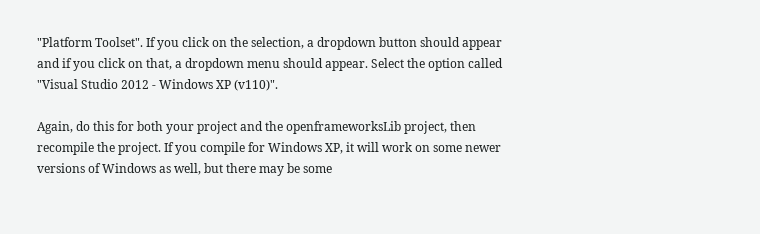"Platform Toolset". If you click on the selection, a dropdown button should appear and if you click on that, a dropdown menu should appear. Select the option called "Visual Studio 2012 - Windows XP (v110)".

Again, do this for both your project and the openframeworksLib project, then recompile the project. If you compile for Windows XP, it will work on some newer versions of Windows as well, but there may be some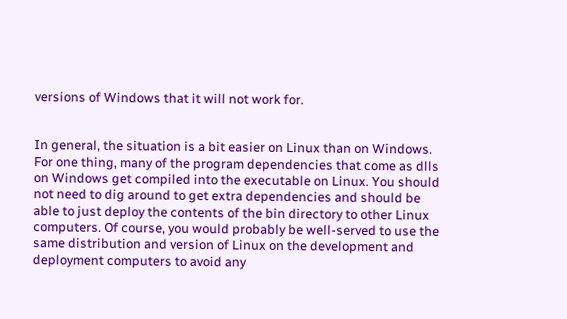versions of Windows that it will not work for.


In general, the situation is a bit easier on Linux than on Windows. For one thing, many of the program dependencies that come as dlls on Windows get compiled into the executable on Linux. You should not need to dig around to get extra dependencies and should be able to just deploy the contents of the bin directory to other Linux computers. Of course, you would probably be well-served to use the same distribution and version of Linux on the development and deployment computers to avoid any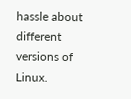hassle about different versions of Linux.